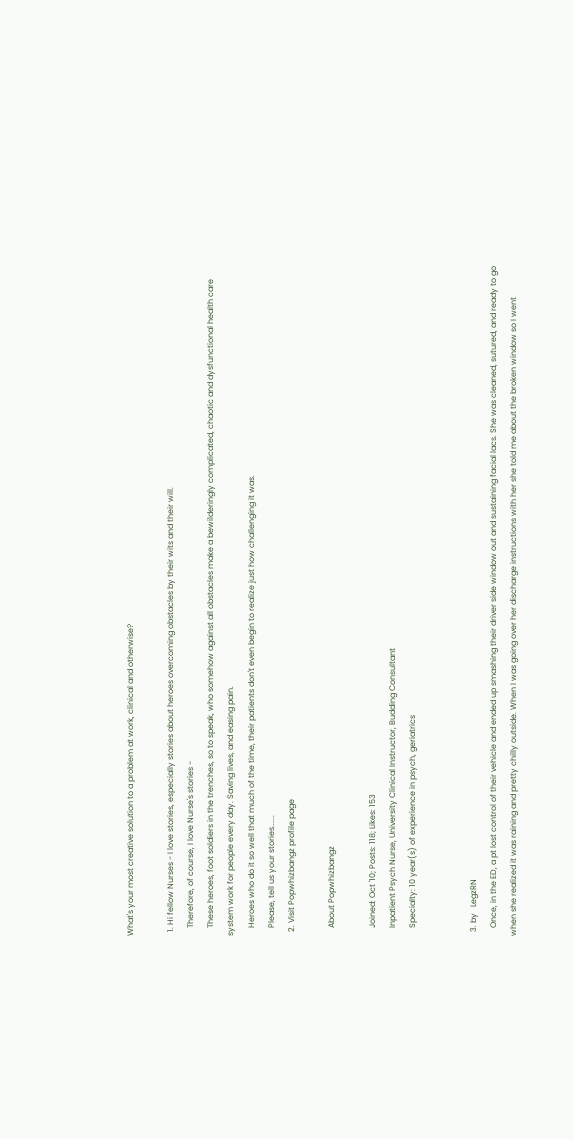What's your most creative solution to a problem at work, clinical and otherwise?

  1. Hi fellow Nurses - I love stories, especially stories about heroes overcoming obstacles by their wits and their will.
    Therefore, of course, I love Nurse's stories -
    These heroes, foot soldiers in the trenches, so to speak, who somehow against all obstacles make a bewilderingly complicated, chaotic and dysfunctional health care system work for people every day. Saving lives, and easing pain.
    Heroes who do it so well that much of the time, their patients don't even begin to realize just how challenging it was.
    Please, tell us your stories......
  2. Visit Popwhizbangz profile page

    About Popwhizbangz

    Joined: Oct '10; Posts: 118; Likes: 153
    Inpatient Psych Nurse, University Clinical Instructor, Budding Consultant
    Specialty: 10 year(s) of experience in psych, geriatrics


  3. by   LegzRN
    Once, in the ED, a pt lost control of their vehicle and ended up smashing their driver side window out and sustaining facial lacs. She was cleaned, sutured, and ready to go when she realized it was raining and pretty chilly outside. When I was going over her discharge instructions with her she told me about the broken window so I went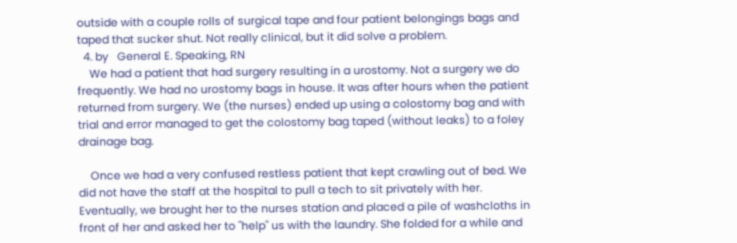outside with a couple rolls of surgical tape and four patient belongings bags and taped that sucker shut. Not really clinical, but it did solve a problem.
  4. by   General E. Speaking, RN
    We had a patient that had surgery resulting in a urostomy. Not a surgery we do frequently. We had no urostomy bags in house. It was after hours when the patient returned from surgery. We (the nurses) ended up using a colostomy bag and with trial and error managed to get the colostomy bag taped (without leaks) to a foley drainage bag.

    Once we had a very confused restless patient that kept crawling out of bed. We did not have the staff at the hospital to pull a tech to sit privately with her. Eventually, we brought her to the nurses station and placed a pile of washcloths in front of her and asked her to "help" us with the laundry. She folded for a while and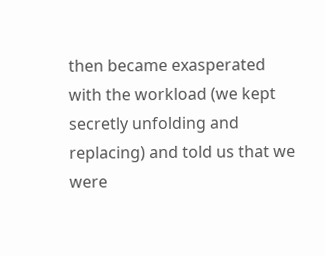then became exasperated with the workload (we kept secretly unfolding and replacing) and told us that we were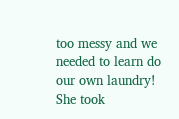too messy and we needed to learn do our own laundry! She took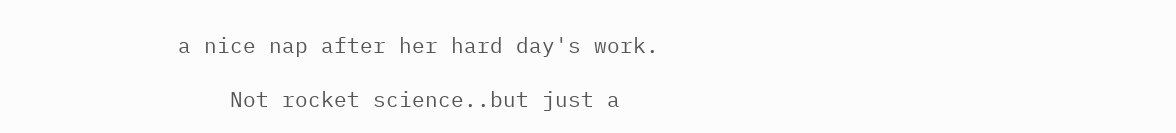a nice nap after her hard day's work.

    Not rocket science..but just a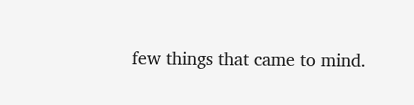few things that came to mind.